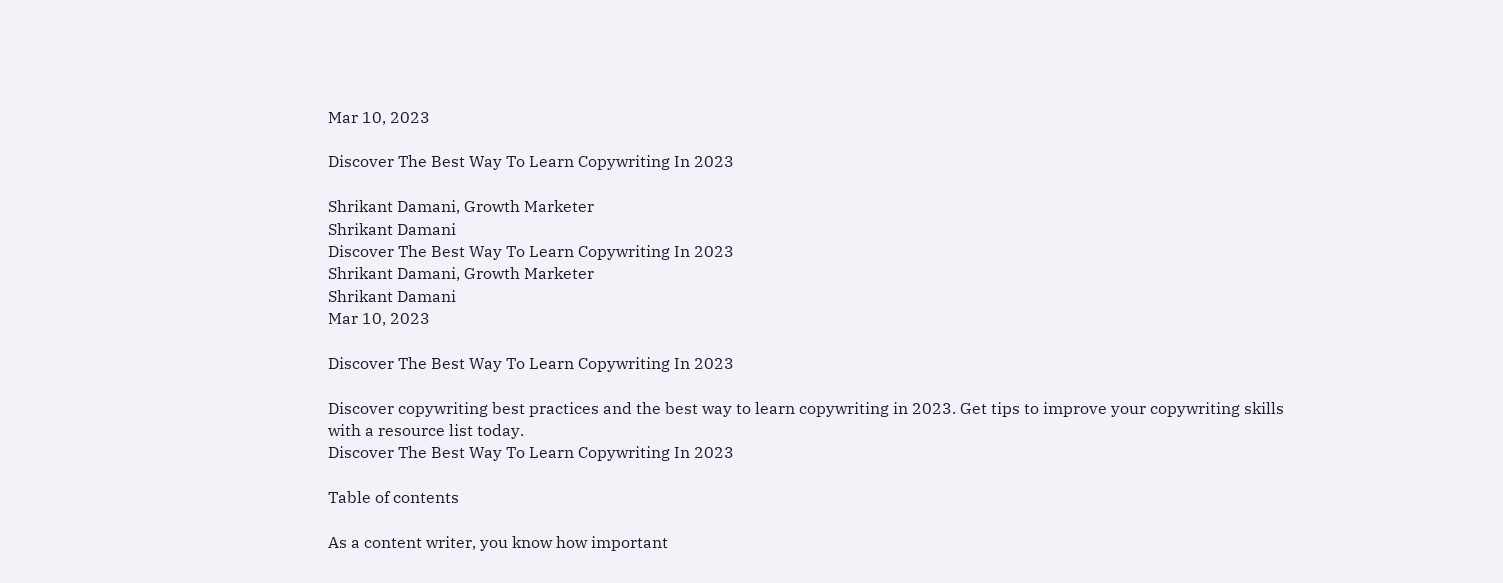Mar 10, 2023

Discover The Best Way To Learn Copywriting In 2023

Shrikant Damani, Growth Marketer
Shrikant Damani
Discover The Best Way To Learn Copywriting In 2023
Shrikant Damani, Growth Marketer
Shrikant Damani
Mar 10, 2023

Discover The Best Way To Learn Copywriting In 2023

Discover copywriting best practices and the best way to learn copywriting in 2023. Get tips to improve your copywriting skills with a resource list today.
Discover The Best Way To Learn Copywriting In 2023

Table of contents

As a content writer, you know how important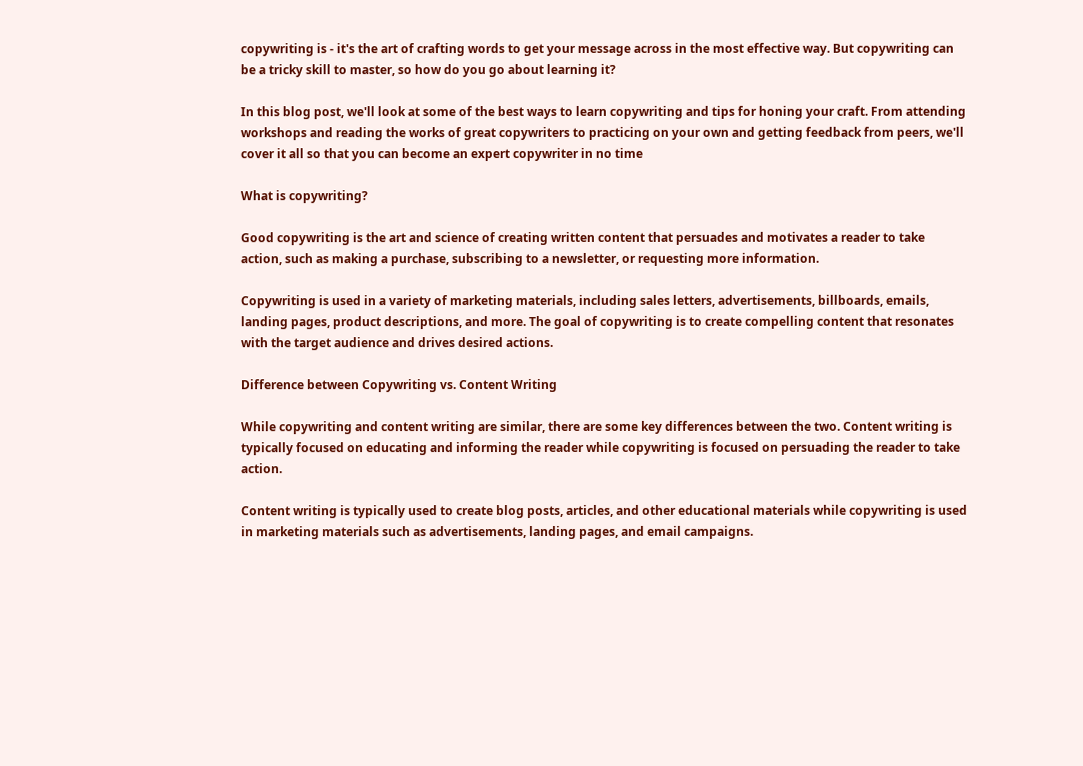copywriting is - it's the art of crafting words to get your message across in the most effective way. But copywriting can be a tricky skill to master, so how do you go about learning it?

In this blog post, we'll look at some of the best ways to learn copywriting and tips for honing your craft. From attending workshops and reading the works of great copywriters to practicing on your own and getting feedback from peers, we'll cover it all so that you can become an expert copywriter in no time

What is copywriting?

Good copywriting is the art and science of creating written content that persuades and motivates a reader to take action, such as making a purchase, subscribing to a newsletter, or requesting more information.

Copywriting is used in a variety of marketing materials, including sales letters, advertisements, billboards, emails, landing pages, product descriptions, and more. The goal of copywriting is to create compelling content that resonates with the target audience and drives desired actions.

Difference between Copywriting vs. Content Writing

While copywriting and content writing are similar, there are some key differences between the two. Content writing is typically focused on educating and informing the reader while copywriting is focused on persuading the reader to take action.

Content writing is typically used to create blog posts, articles, and other educational materials while copywriting is used in marketing materials such as advertisements, landing pages, and email campaigns.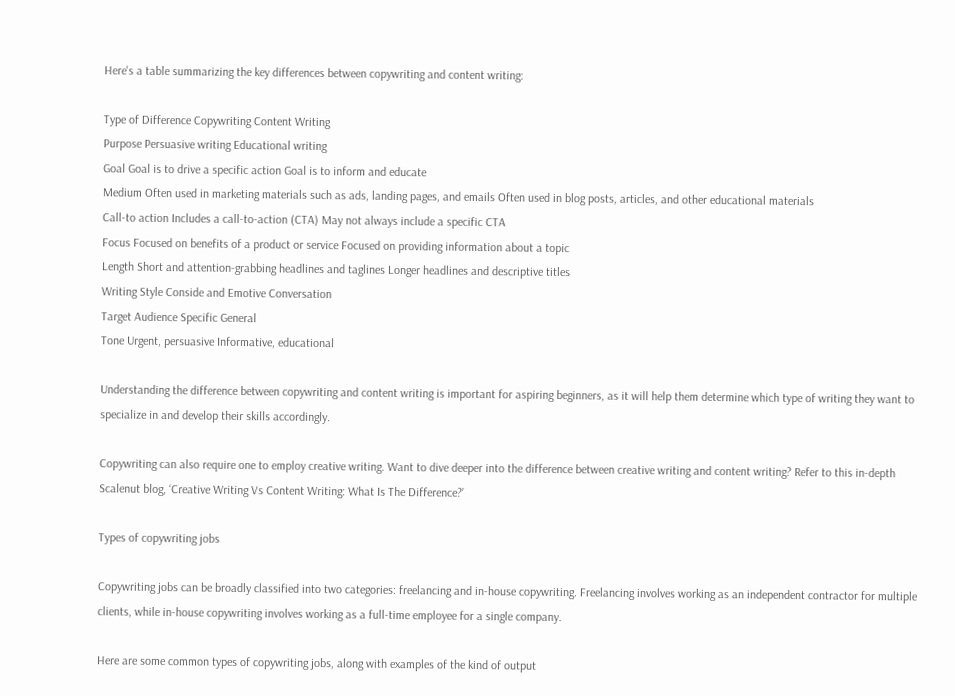Here's a table summarizing the key differences between copywriting and content writing:

Type of Difference Copywriting Content Writing
Purpose Persuasive writing Educational writing
Goal Goal is to drive a specific action Goal is to inform and educate
Medium Often used in marketing materials such as ads, landing pages, and emails Often used in blog posts, articles, and other educational materials
Call-to action Includes a call-to-action (CTA) May not always include a specific CTA
Focus Focused on benefits of a product or service Focused on providing information about a topic
Length Short and attention-grabbing headlines and taglines Longer headlines and descriptive titles
Writing Style Conside and Emotive Conversation
Target Audience Specific General
Tone Urgent, persuasive Informative, educational

Understanding the difference between copywriting and content writing is important for aspiring beginners, as it will help them determine which type of writing they want to specialize in and develop their skills accordingly.

Copywriting can also require one to employ creative writing. Want to dive deeper into the difference between creative writing and content writing? Refer to this in-depth Scalenut blog, ‘Creative Writing Vs Content Writing: What Is The Difference?’

Types of copywriting jobs

Copywriting jobs can be broadly classified into two categories: freelancing and in-house copywriting. Freelancing involves working as an independent contractor for multiple clients, while in-house copywriting involves working as a full-time employee for a single company.

Here are some common types of copywriting jobs, along with examples of the kind of output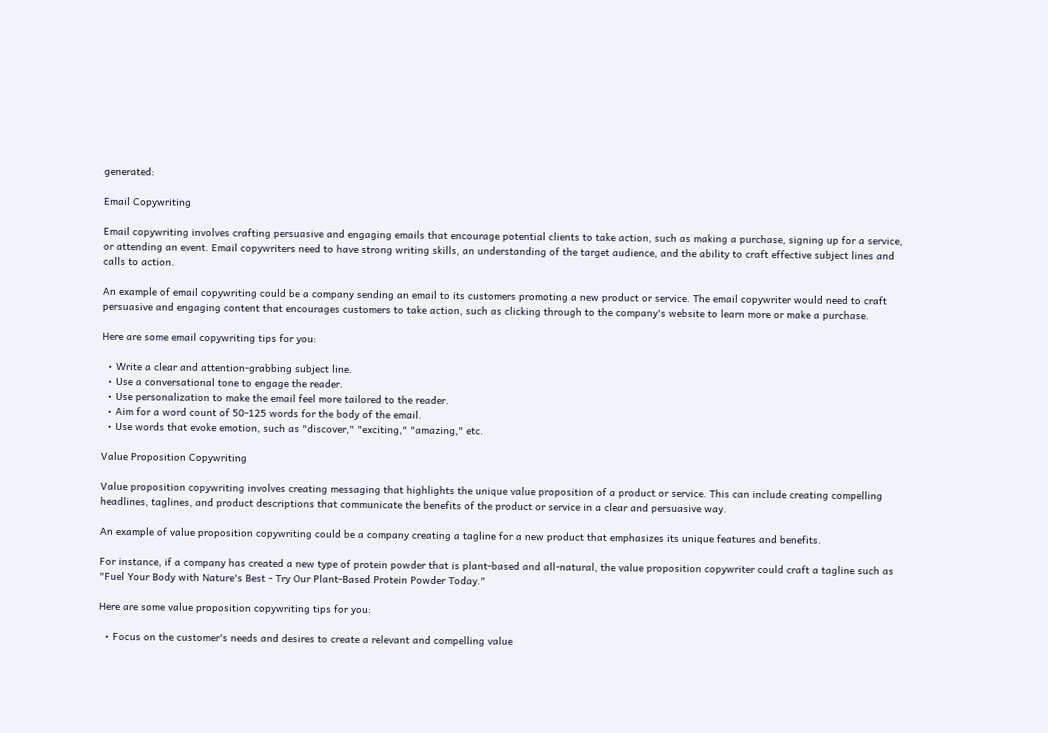generated:

Email Copywriting

Email copywriting involves crafting persuasive and engaging emails that encourage potential clients to take action, such as making a purchase, signing up for a service, or attending an event. Email copywriters need to have strong writing skills, an understanding of the target audience, and the ability to craft effective subject lines and calls to action.

An example of email copywriting could be a company sending an email to its customers promoting a new product or service. The email copywriter would need to craft persuasive and engaging content that encourages customers to take action, such as clicking through to the company's website to learn more or make a purchase.

Here are some email copywriting tips for you:

  • Write a clear and attention-grabbing subject line.
  • Use a conversational tone to engage the reader.
  • Use personalization to make the email feel more tailored to the reader.
  • Aim for a word count of 50-125 words for the body of the email.
  • Use words that evoke emotion, such as "discover," "exciting," "amazing," etc.

Value Proposition Copywriting

Value proposition copywriting involves creating messaging that highlights the unique value proposition of a product or service. This can include creating compelling headlines, taglines, and product descriptions that communicate the benefits of the product or service in a clear and persuasive way.

An example of value proposition copywriting could be a company creating a tagline for a new product that emphasizes its unique features and benefits.

For instance, if a company has created a new type of protein powder that is plant-based and all-natural, the value proposition copywriter could craft a tagline such as "Fuel Your Body with Nature's Best - Try Our Plant-Based Protein Powder Today."

Here are some value proposition copywriting tips for you:

  • Focus on the customer's needs and desires to create a relevant and compelling value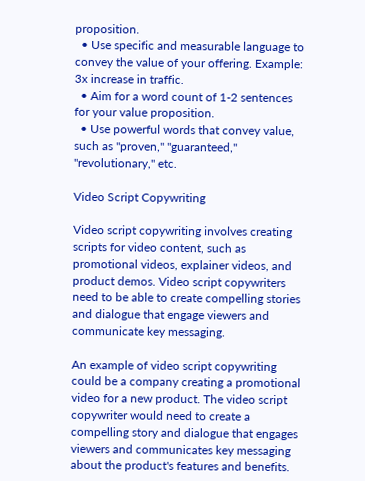proposition.
  • Use specific and measurable language to convey the value of your offering. Example: 3x increase in traffic.
  • Aim for a word count of 1-2 sentences for your value proposition.
  • Use powerful words that convey value, such as "proven," "guaranteed," "revolutionary," etc.

Video Script Copywriting

Video script copywriting involves creating scripts for video content, such as promotional videos, explainer videos, and product demos. Video script copywriters need to be able to create compelling stories and dialogue that engage viewers and communicate key messaging.

An example of video script copywriting could be a company creating a promotional video for a new product. The video script copywriter would need to create a compelling story and dialogue that engages viewers and communicates key messaging about the product's features and benefits.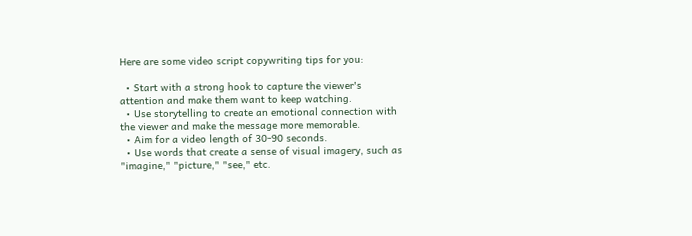Here are some video script copywriting tips for you:

  • Start with a strong hook to capture the viewer's attention and make them want to keep watching.
  • Use storytelling to create an emotional connection with the viewer and make the message more memorable.
  • Aim for a video length of 30-90 seconds.
  • Use words that create a sense of visual imagery, such as "imagine," "picture," "see," etc.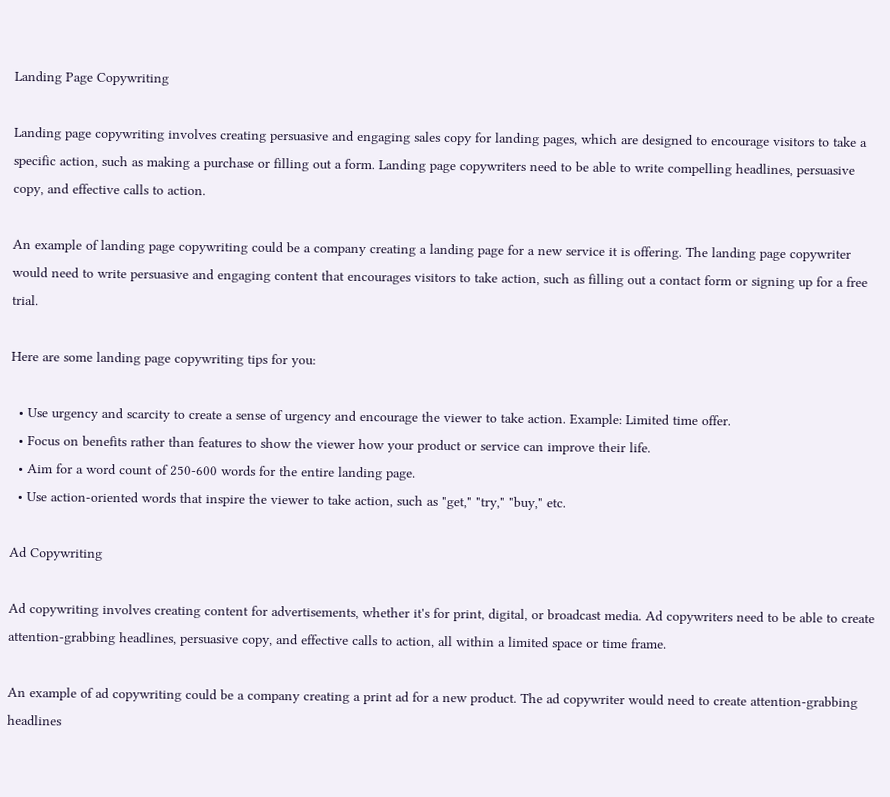Landing Page Copywriting

Landing page copywriting involves creating persuasive and engaging sales copy for landing pages, which are designed to encourage visitors to take a specific action, such as making a purchase or filling out a form. Landing page copywriters need to be able to write compelling headlines, persuasive copy, and effective calls to action.

An example of landing page copywriting could be a company creating a landing page for a new service it is offering. The landing page copywriter would need to write persuasive and engaging content that encourages visitors to take action, such as filling out a contact form or signing up for a free trial.

Here are some landing page copywriting tips for you:

  • Use urgency and scarcity to create a sense of urgency and encourage the viewer to take action. Example: Limited time offer.
  • Focus on benefits rather than features to show the viewer how your product or service can improve their life.
  • Aim for a word count of 250-600 words for the entire landing page.
  • Use action-oriented words that inspire the viewer to take action, such as "get," "try," "buy," etc.

Ad Copywriting

Ad copywriting involves creating content for advertisements, whether it's for print, digital, or broadcast media. Ad copywriters need to be able to create attention-grabbing headlines, persuasive copy, and effective calls to action, all within a limited space or time frame.

An example of ad copywriting could be a company creating a print ad for a new product. The ad copywriter would need to create attention-grabbing headlines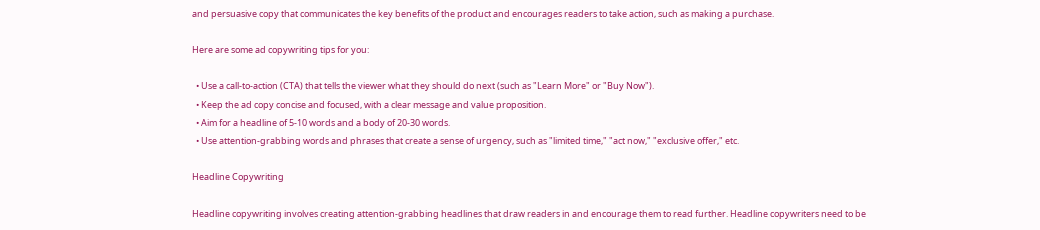and persuasive copy that communicates the key benefits of the product and encourages readers to take action, such as making a purchase.

Here are some ad copywriting tips for you:

  • Use a call-to-action (CTA) that tells the viewer what they should do next (such as "Learn More" or "Buy Now").
  • Keep the ad copy concise and focused, with a clear message and value proposition.
  • Aim for a headline of 5-10 words and a body of 20-30 words.
  • Use attention-grabbing words and phrases that create a sense of urgency, such as "limited time," "act now," "exclusive offer," etc.

Headline Copywriting

Headline copywriting involves creating attention-grabbing headlines that draw readers in and encourage them to read further. Headline copywriters need to be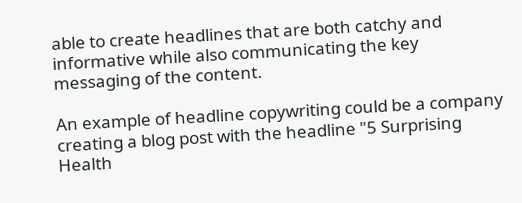able to create headlines that are both catchy and informative while also communicating the key messaging of the content.

An example of headline copywriting could be a company creating a blog post with the headline "5 Surprising Health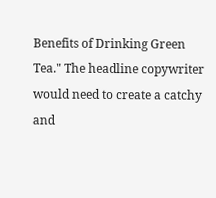Benefits of Drinking Green Tea." The headline copywriter would need to create a catchy and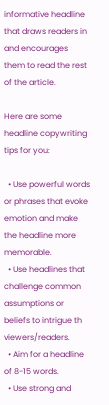informative headline that draws readers in and encourages them to read the rest of the article.

Here are some headline copywriting tips for you:

  • Use powerful words or phrases that evoke emotion and make the headline more memorable.
  • Use headlines that challenge common assumptions or beliefs to intrigue th viewers/readers.
  • Aim for a headline of 8-15 words.
  • Use strong and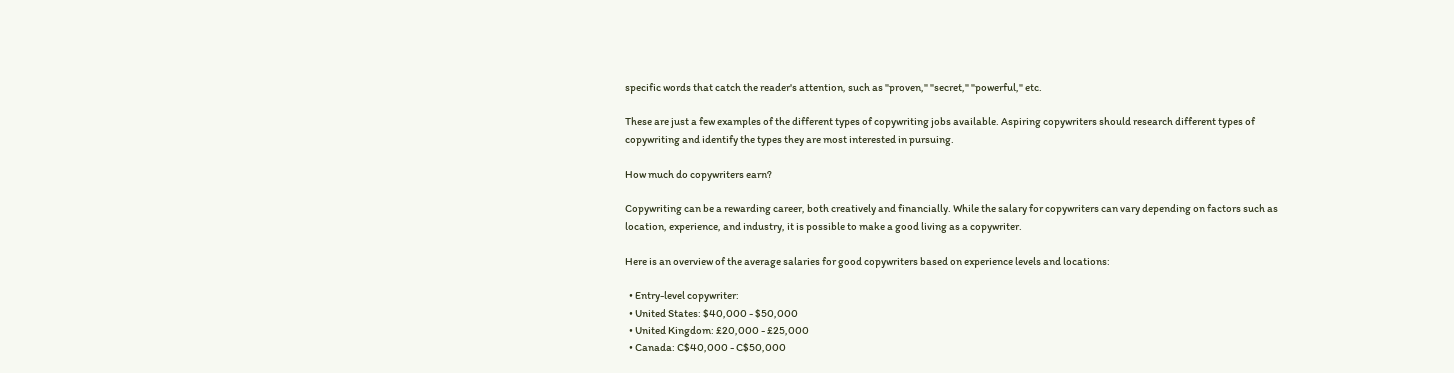specific words that catch the reader's attention, such as "proven," "secret," "powerful," etc.

These are just a few examples of the different types of copywriting jobs available. Aspiring copywriters should research different types of copywriting and identify the types they are most interested in pursuing.

How much do copywriters earn?

Copywriting can be a rewarding career, both creatively and financially. While the salary for copywriters can vary depending on factors such as location, experience, and industry, it is possible to make a good living as a copywriter.

Here is an overview of the average salaries for good copywriters based on experience levels and locations:

  • Entry-level copywriter:
  • United States: $40,000 - $50,000
  • United Kingdom: £20,000 - £25,000
  • Canada: C$40,000 - C$50,000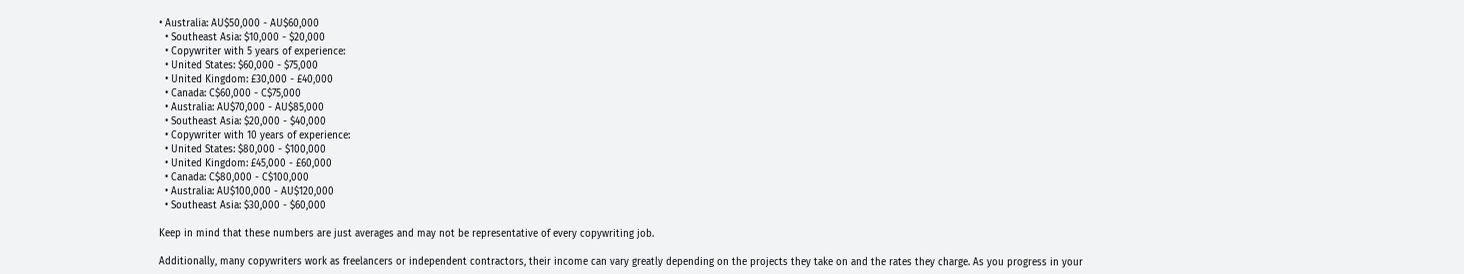• Australia: AU$50,000 - AU$60,000
  • Southeast Asia: $10,000 - $20,000
  • Copywriter with 5 years of experience:
  • United States: $60,000 - $75,000
  • United Kingdom: £30,000 - £40,000
  • Canada: C$60,000 - C$75,000
  • Australia: AU$70,000 - AU$85,000
  • Southeast Asia: $20,000 - $40,000
  • Copywriter with 10 years of experience:
  • United States: $80,000 - $100,000
  • United Kingdom: £45,000 - £60,000
  • Canada: C$80,000 - C$100,000
  • Australia: AU$100,000 - AU$120,000
  • Southeast Asia: $30,000 - $60,000

Keep in mind that these numbers are just averages and may not be representative of every copywriting job.

Additionally, many copywriters work as freelancers or independent contractors, their income can vary greatly depending on the projects they take on and the rates they charge. As you progress in your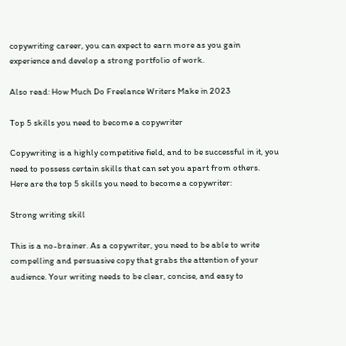copywriting career, you can expect to earn more as you gain experience and develop a strong portfolio of work.

Also read: How Much Do Freelance Writers Make in 2023

Top 5 skills you need to become a copywriter

Copywriting is a highly competitive field, and to be successful in it, you need to possess certain skills that can set you apart from others. Here are the top 5 skills you need to become a copywriter:

Strong writing skill

This is a no-brainer. As a copywriter, you need to be able to write compelling and persuasive copy that grabs the attention of your audience. Your writing needs to be clear, concise, and easy to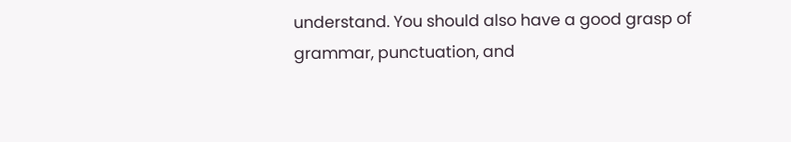understand. You should also have a good grasp of grammar, punctuation, and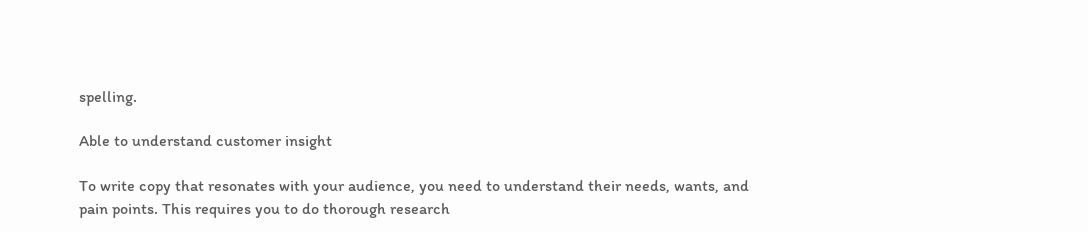spelling.

Able to understand customer insight

To write copy that resonates with your audience, you need to understand their needs, wants, and pain points. This requires you to do thorough research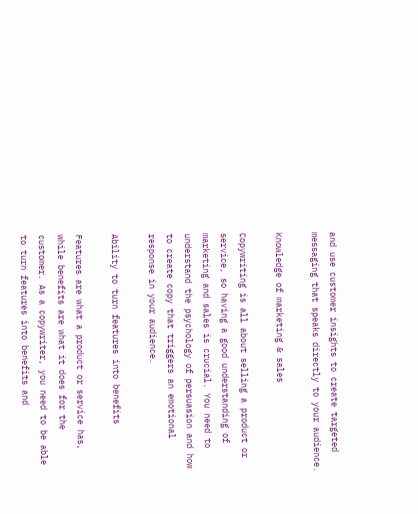and use customer insights to create targeted messaging that speaks directly to your audience.

Knowledge of marketing & sales

Copywriting is all about selling a product or service, so having a good understanding of marketing and sales is crucial. You need to understand the psychology of persuasion and how to create copy that triggers an emotional response in your audience.

Ability to turn features into benefits

Features are what a product or service has, while benefits are what it does for the customer. As a copywriter, you need to be able to turn features into benefits and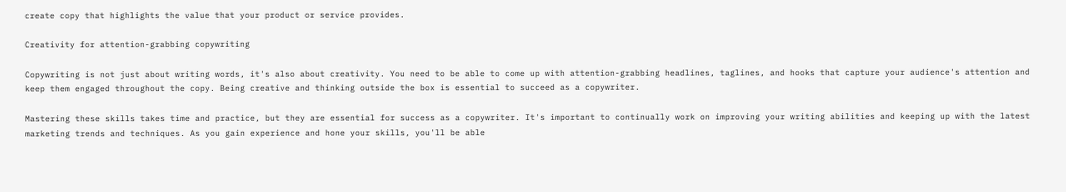create copy that highlights the value that your product or service provides.

Creativity for attention-grabbing copywriting

Copywriting is not just about writing words, it's also about creativity. You need to be able to come up with attention-grabbing headlines, taglines, and hooks that capture your audience's attention and keep them engaged throughout the copy. Being creative and thinking outside the box is essential to succeed as a copywriter.

Mastering these skills takes time and practice, but they are essential for success as a copywriter. It's important to continually work on improving your writing abilities and keeping up with the latest marketing trends and techniques. As you gain experience and hone your skills, you'll be able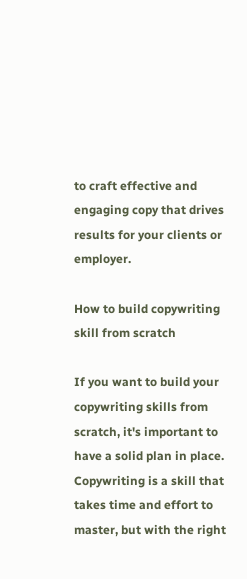to craft effective and engaging copy that drives results for your clients or employer.

How to build copywriting skill from scratch

If you want to build your copywriting skills from scratch, it's important to have a solid plan in place. Copywriting is a skill that takes time and effort to master, but with the right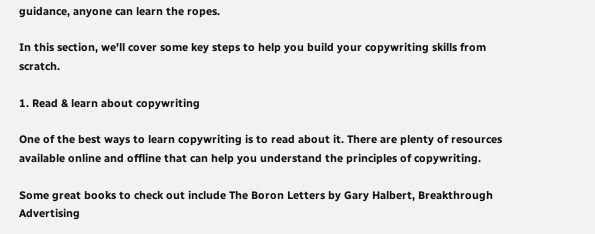guidance, anyone can learn the ropes.

In this section, we'll cover some key steps to help you build your copywriting skills from scratch.

1. Read & learn about copywriting

One of the best ways to learn copywriting is to read about it. There are plenty of resources available online and offline that can help you understand the principles of copywriting.

Some great books to check out include The Boron Letters by Gary Halbert, Breakthrough Advertising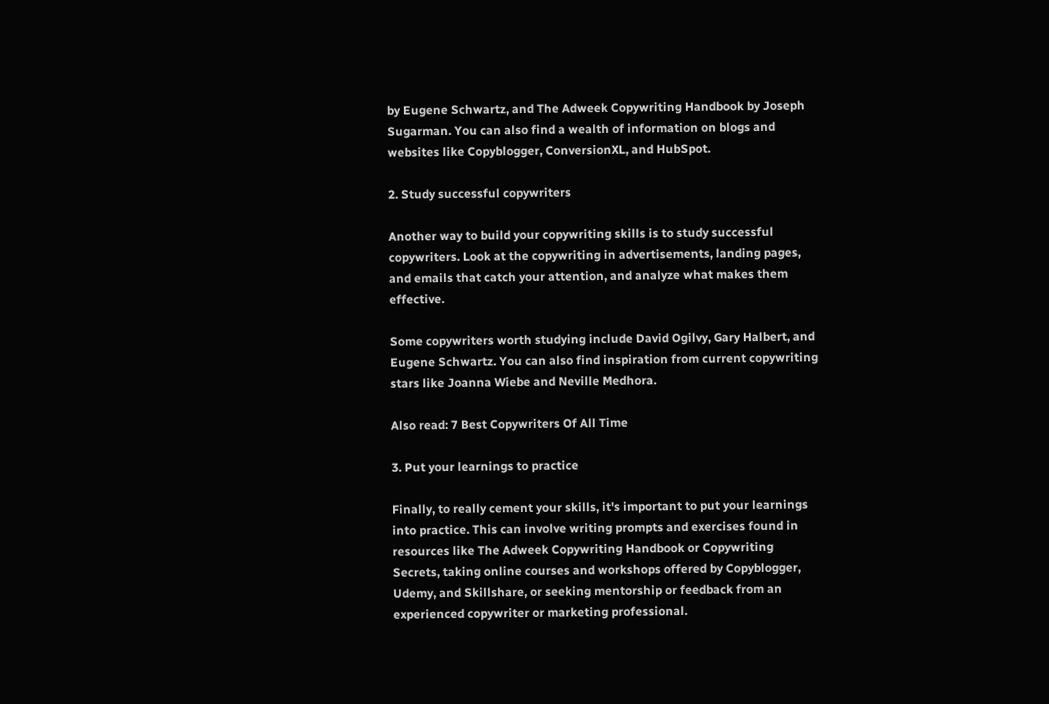by Eugene Schwartz, and The Adweek Copywriting Handbook by Joseph Sugarman. You can also find a wealth of information on blogs and websites like Copyblogger, ConversionXL, and HubSpot.

2. Study successful copywriters

Another way to build your copywriting skills is to study successful copywriters. Look at the copywriting in advertisements, landing pages, and emails that catch your attention, and analyze what makes them effective.

Some copywriters worth studying include David Ogilvy, Gary Halbert, and Eugene Schwartz. You can also find inspiration from current copywriting stars like Joanna Wiebe and Neville Medhora.

Also read: 7 Best Copywriters Of All Time

3. Put your learnings to practice

Finally, to really cement your skills, it's important to put your learnings into practice. This can involve writing prompts and exercises found in resources like The Adweek Copywriting Handbook or Copywriting Secrets, taking online courses and workshops offered by Copyblogger, Udemy, and Skillshare, or seeking mentorship or feedback from an experienced copywriter or marketing professional.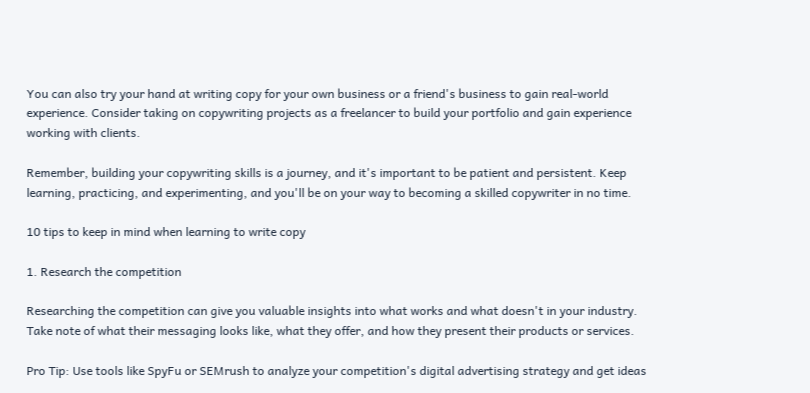You can also try your hand at writing copy for your own business or a friend's business to gain real-world experience. Consider taking on copywriting projects as a freelancer to build your portfolio and gain experience working with clients.

Remember, building your copywriting skills is a journey, and it's important to be patient and persistent. Keep learning, practicing, and experimenting, and you'll be on your way to becoming a skilled copywriter in no time.

10 tips to keep in mind when learning to write copy

1. Research the competition

Researching the competition can give you valuable insights into what works and what doesn't in your industry. Take note of what their messaging looks like, what they offer, and how they present their products or services.

Pro Tip: Use tools like SpyFu or SEMrush to analyze your competition's digital advertising strategy and get ideas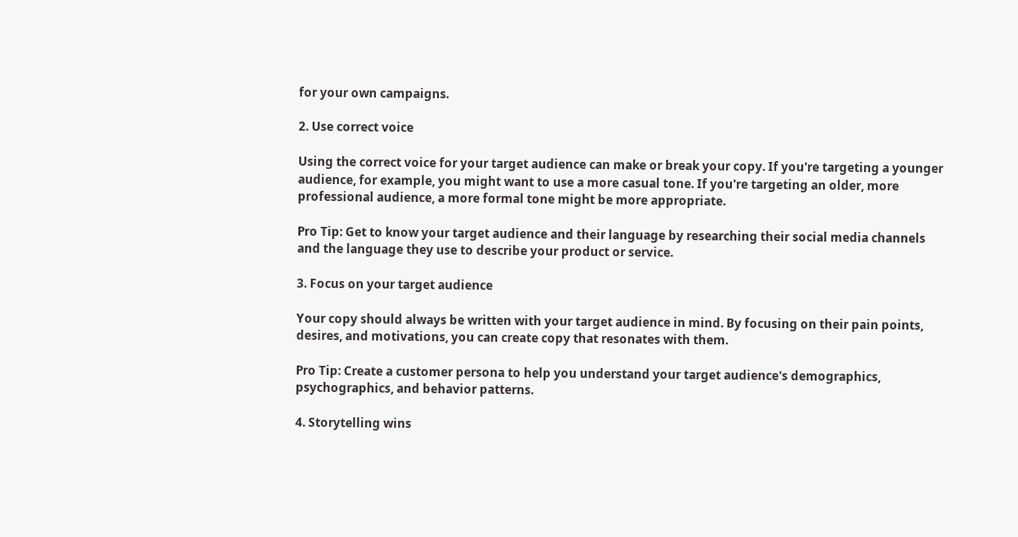for your own campaigns.

2. Use correct voice

Using the correct voice for your target audience can make or break your copy. If you're targeting a younger audience, for example, you might want to use a more casual tone. If you're targeting an older, more professional audience, a more formal tone might be more appropriate.

Pro Tip: Get to know your target audience and their language by researching their social media channels and the language they use to describe your product or service.

3. Focus on your target audience

Your copy should always be written with your target audience in mind. By focusing on their pain points, desires, and motivations, you can create copy that resonates with them.

Pro Tip: Create a customer persona to help you understand your target audience's demographics, psychographics, and behavior patterns.

4. Storytelling wins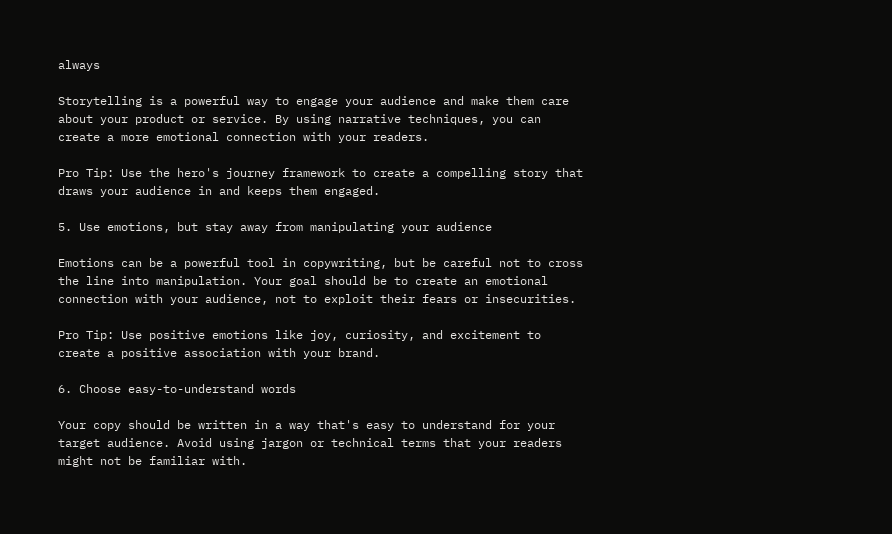always

Storytelling is a powerful way to engage your audience and make them care about your product or service. By using narrative techniques, you can create a more emotional connection with your readers.

Pro Tip: Use the hero's journey framework to create a compelling story that draws your audience in and keeps them engaged.

5. Use emotions, but stay away from manipulating your audience

Emotions can be a powerful tool in copywriting, but be careful not to cross the line into manipulation. Your goal should be to create an emotional connection with your audience, not to exploit their fears or insecurities.

Pro Tip: Use positive emotions like joy, curiosity, and excitement to create a positive association with your brand.

6. Choose easy-to-understand words

Your copy should be written in a way that's easy to understand for your target audience. Avoid using jargon or technical terms that your readers might not be familiar with.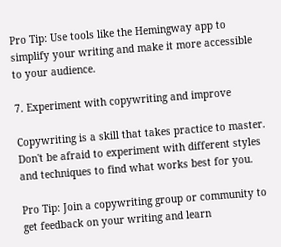Pro Tip: Use tools like the Hemingway app to simplify your writing and make it more accessible to your audience.

7. Experiment with copywriting and improve

Copywriting is a skill that takes practice to master. Don't be afraid to experiment with different styles and techniques to find what works best for you.

Pro Tip: Join a copywriting group or community to get feedback on your writing and learn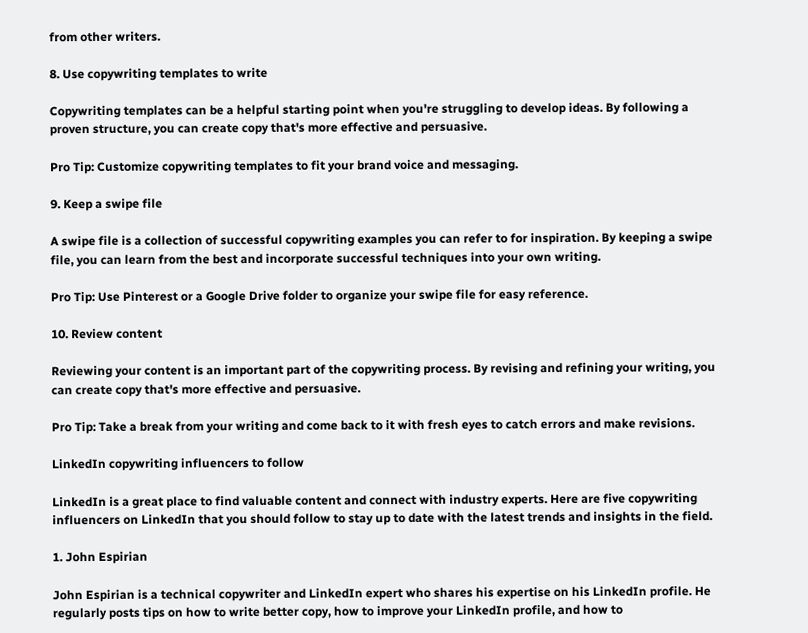from other writers.

8. Use copywriting templates to write

Copywriting templates can be a helpful starting point when you're struggling to develop ideas. By following a proven structure, you can create copy that's more effective and persuasive.

Pro Tip: Customize copywriting templates to fit your brand voice and messaging.

9. Keep a swipe file

A swipe file is a collection of successful copywriting examples you can refer to for inspiration. By keeping a swipe file, you can learn from the best and incorporate successful techniques into your own writing.

Pro Tip: Use Pinterest or a Google Drive folder to organize your swipe file for easy reference.

10. Review content

Reviewing your content is an important part of the copywriting process. By revising and refining your writing, you can create copy that's more effective and persuasive.

Pro Tip: Take a break from your writing and come back to it with fresh eyes to catch errors and make revisions.

LinkedIn copywriting influencers to follow

LinkedIn is a great place to find valuable content and connect with industry experts. Here are five copywriting influencers on LinkedIn that you should follow to stay up to date with the latest trends and insights in the field.

1. John Espirian

John Espirian is a technical copywriter and LinkedIn expert who shares his expertise on his LinkedIn profile. He regularly posts tips on how to write better copy, how to improve your LinkedIn profile, and how to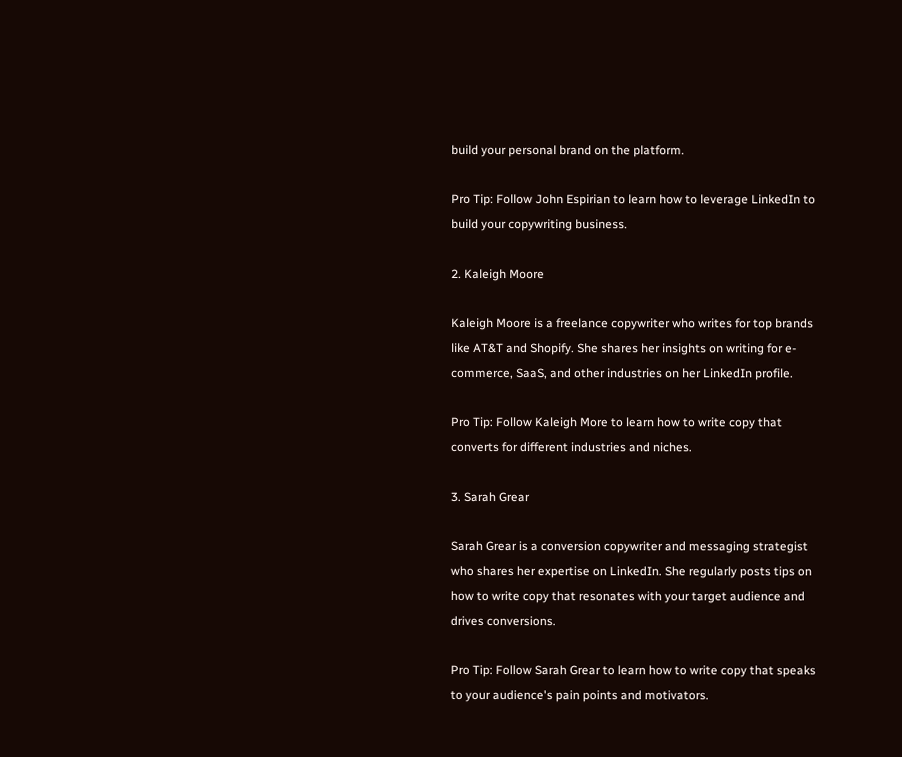build your personal brand on the platform.

Pro Tip: Follow John Espirian to learn how to leverage LinkedIn to build your copywriting business.

2. Kaleigh Moore

Kaleigh Moore is a freelance copywriter who writes for top brands like AT&T and Shopify. She shares her insights on writing for e-commerce, SaaS, and other industries on her LinkedIn profile.

Pro Tip: Follow Kaleigh More to learn how to write copy that converts for different industries and niches.

3. Sarah Grear

Sarah Grear is a conversion copywriter and messaging strategist who shares her expertise on LinkedIn. She regularly posts tips on how to write copy that resonates with your target audience and drives conversions.

Pro Tip: Follow Sarah Grear to learn how to write copy that speaks to your audience's pain points and motivators.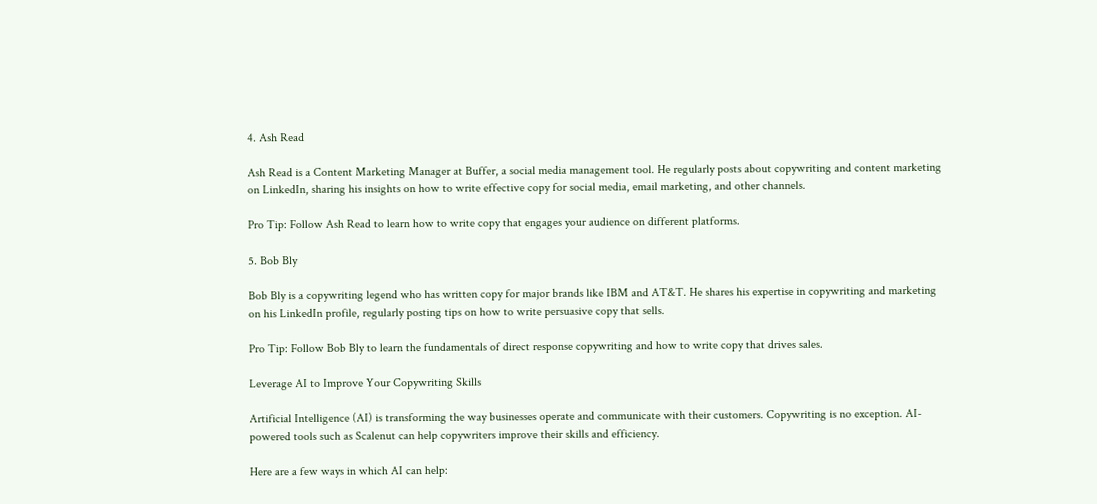4. Ash Read

Ash Read is a Content Marketing Manager at Buffer, a social media management tool. He regularly posts about copywriting and content marketing on LinkedIn, sharing his insights on how to write effective copy for social media, email marketing, and other channels.

Pro Tip: Follow Ash Read to learn how to write copy that engages your audience on different platforms.

5. Bob Bly

Bob Bly is a copywriting legend who has written copy for major brands like IBM and AT&T. He shares his expertise in copywriting and marketing on his LinkedIn profile, regularly posting tips on how to write persuasive copy that sells.

Pro Tip: Follow Bob Bly to learn the fundamentals of direct response copywriting and how to write copy that drives sales.

Leverage AI to Improve Your Copywriting Skills

Artificial Intelligence (AI) is transforming the way businesses operate and communicate with their customers. Copywriting is no exception. AI-powered tools such as Scalenut can help copywriters improve their skills and efficiency.

Here are a few ways in which AI can help: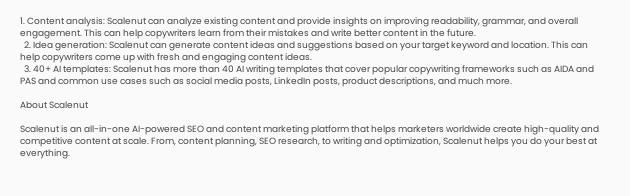1. Content analysis: Scalenut can analyze existing content and provide insights on improving readability, grammar, and overall engagement. This can help copywriters learn from their mistakes and write better content in the future.
  2. Idea generation: Scalenut can generate content ideas and suggestions based on your target keyword and location. This can help copywriters come up with fresh and engaging content ideas.
  3. 40+ AI templates: Scalenut has more than 40 AI writing templates that cover popular copywriting frameworks such as AIDA and PAS and common use cases such as social media posts, LinkedIn posts, product descriptions, and much more.

About Scalenut

Scalenut is an all-in-one AI-powered SEO and content marketing platform that helps marketers worldwide create high-quality and competitive content at scale. From, content planning, SEO research, to writing and optimization, Scalenut helps you do your best at everything.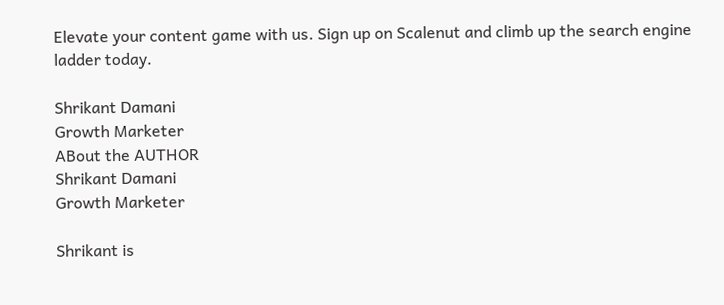Elevate your content game with us. Sign up on Scalenut and climb up the search engine ladder today.

Shrikant Damani
Growth Marketer
ABout the AUTHOR
Shrikant Damani
Growth Marketer

Shrikant is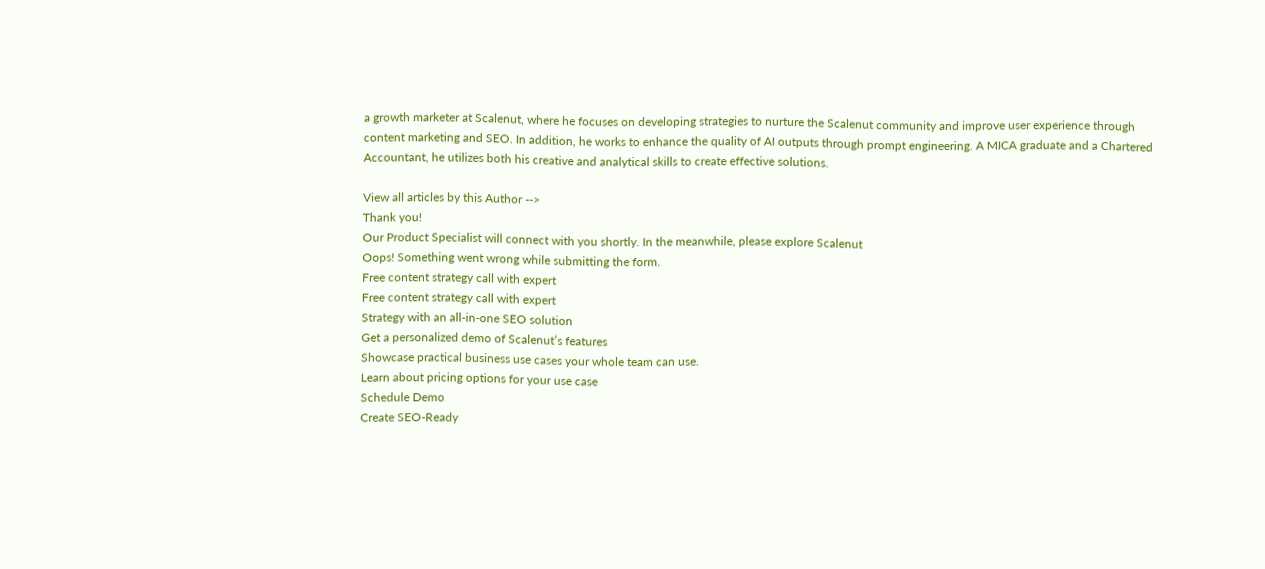a growth marketer at Scalenut, where he focuses on developing strategies to nurture the Scalenut community and improve user experience through content marketing and SEO. In addition, he works to enhance the quality of AI outputs through prompt engineering. A MICA graduate and a Chartered Accountant, he utilizes both his creative and analytical skills to create effective solutions.

View all articles by this Author -->
Thank you!
Our Product Specialist will connect with you shortly. In the meanwhile, please explore Scalenut
Oops! Something went wrong while submitting the form.
Free content strategy call with expert
Free content strategy call with expert
Strategy with an all-in-one SEO solution
Get a personalized demo of Scalenut’s features
Showcase practical business use cases your whole team can use.
Learn about pricing options for your use case
Schedule Demo
Create SEO-Ready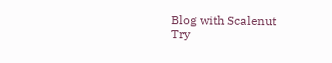Blog with Scalenut
Try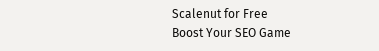Scalenut for Free
Boost Your SEO Game